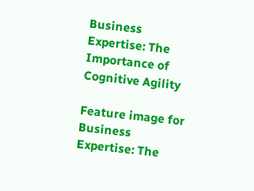Business Expertise: The Importance of Cognitive Agility

Feature image for Business Expertise: The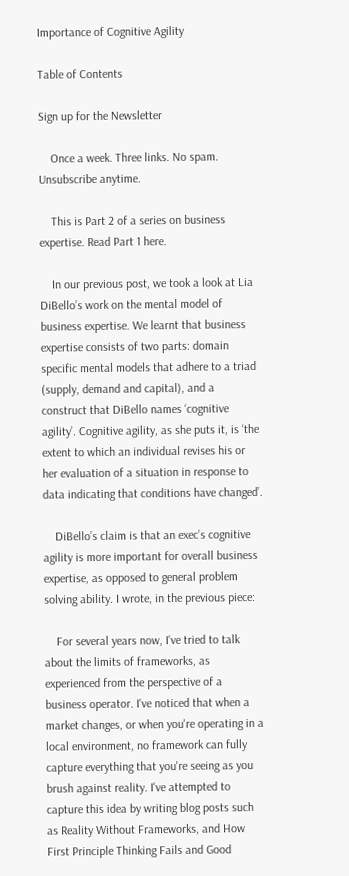Importance of Cognitive Agility

Table of Contents

Sign up for the Newsletter

    Once a week. Three links. No spam. Unsubscribe anytime.

    This is Part 2 of a series on business expertise. Read Part 1 here.

    In our previous post, we took a look at Lia DiBello’s work on the mental model of business expertise. We learnt that business expertise consists of two parts: domain specific mental models that adhere to a triad (supply, demand and capital), and a construct that DiBello names ‘cognitive agility’. Cognitive agility, as she puts it, is ‘the extent to which an individual revises his or her evaluation of a situation in response to data indicating that conditions have changed’.

    DiBello’s claim is that an exec’s cognitive agility is more important for overall business expertise, as opposed to general problem solving ability. I wrote, in the previous piece:

    For several years now, I've tried to talk about the limits of frameworks, as experienced from the perspective of a business operator. I've noticed that when a market changes, or when you're operating in a local environment, no framework can fully capture everything that you're seeing as you brush against reality. I've attempted to capture this idea by writing blog posts such as Reality Without Frameworks, and How First Principle Thinking Fails and Good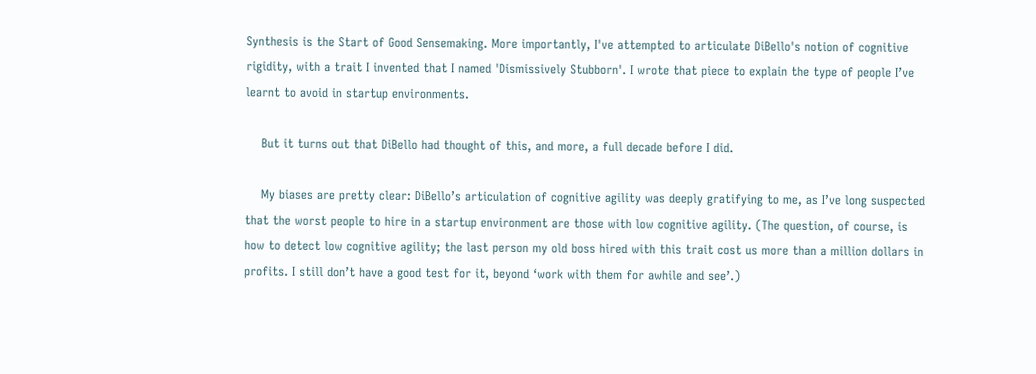Synthesis is the Start of Good Sensemaking. More importantly, I've attempted to articulate DiBello's notion of cognitive rigidity, with a trait I invented that I named 'Dismissively Stubborn'. I wrote that piece to explain the type of people I’ve learnt to avoid in startup environments.

    But it turns out that DiBello had thought of this, and more, a full decade before I did.

    My biases are pretty clear: DiBello’s articulation of cognitive agility was deeply gratifying to me, as I’ve long suspected that the worst people to hire in a startup environment are those with low cognitive agility. (The question, of course, is how to detect low cognitive agility; the last person my old boss hired with this trait cost us more than a million dollars in profits. I still don’t have a good test for it, beyond ‘work with them for awhile and see’.)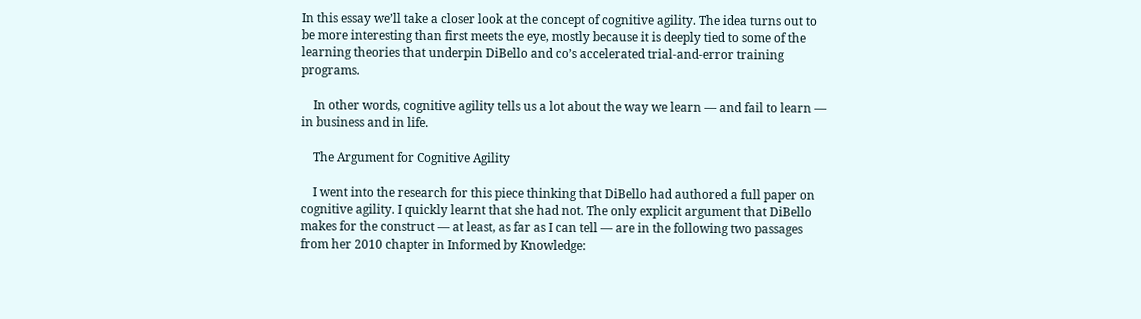In this essay we’ll take a closer look at the concept of cognitive agility. The idea turns out to be more interesting than first meets the eye, mostly because it is deeply tied to some of the learning theories that underpin DiBello and co’s accelerated trial-and-error training programs.

    In other words, cognitive agility tells us a lot about the way we learn — and fail to learn — in business and in life.

    The Argument for Cognitive Agility

    I went into the research for this piece thinking that DiBello had authored a full paper on cognitive agility. I quickly learnt that she had not. The only explicit argument that DiBello makes for the construct — at least, as far as I can tell — are in the following two passages from her 2010 chapter in Informed by Knowledge: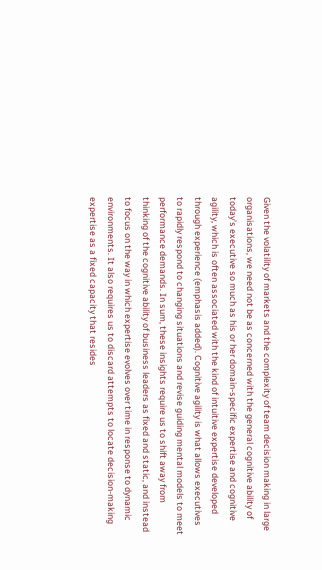Given the volatility of markets and the complexity of team decision making in large organisations, we need not be as concerned with the general cognitive ability of today’s executive so much as his or her domain-specific expertise and cognitive agility, which is often associated with the kind of intuitive expertise developed through experience (emphasis added). Cognitive agility is what allows executives to rapidly respond to changing situations and revise guiding mental models to meet performance demands. In sum, these insights require us to shift away from thinking of the cognitive ability of business leaders as fixed and static, and instead to focus on the way in which expertise evolves over time in response to dynamic environments. It also requires us to discard attempts to locate decision-making expertise as a fixed capacity that resides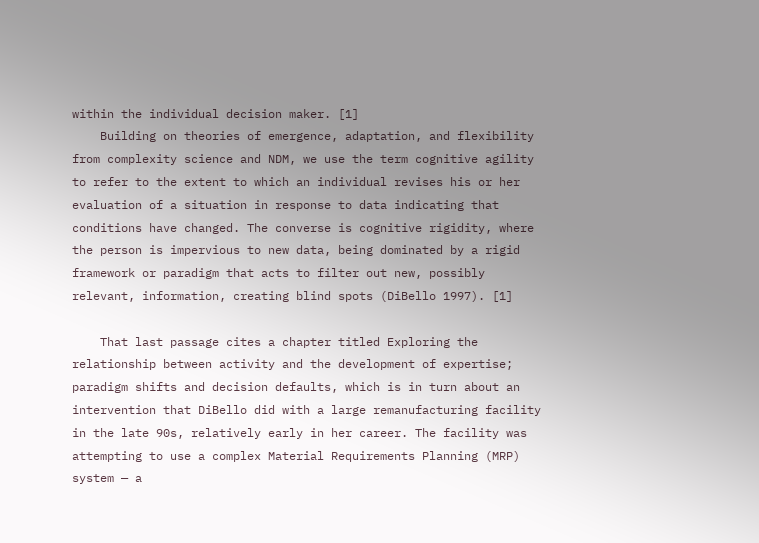within the individual decision maker. [1]
    Building on theories of emergence, adaptation, and flexibility from complexity science and NDM, we use the term cognitive agility to refer to the extent to which an individual revises his or her evaluation of a situation in response to data indicating that conditions have changed. The converse is cognitive rigidity, where the person is impervious to new data, being dominated by a rigid framework or paradigm that acts to filter out new, possibly relevant, information, creating blind spots (DiBello 1997). [1]

    That last passage cites a chapter titled Exploring the relationship between activity and the development of expertise; paradigm shifts and decision defaults, which is in turn about an intervention that DiBello did with a large remanufacturing facility in the late 90s, relatively early in her career. The facility was attempting to use a complex Material Requirements Planning (MRP) system — a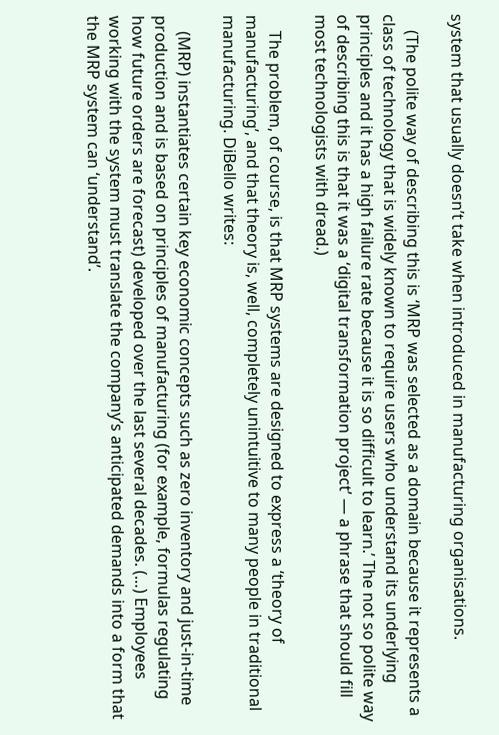system that usually doesn’t take when introduced in manufacturing organisations.

    (The polite way of describing this is ‘MRP was selected as a domain because it represents a class of technology that is widely known to require users who understand its underlying principles and it has a high failure rate because it is so difficult to learn.’ The not so polite way of describing this is that it was a ‘digital transformation project’ — a phrase that should fill most technologists with dread.)

    The problem, of course, is that MRP systems are designed to express a ‘theory of manufacturing’, and that theory is, well, completely unintuitive to many people in traditional manufacturing. DiBello writes:

    (MRP) instantiates certain key economic concepts such as zero inventory and just-in-time production and is based on principles of manufacturing (for example, formulas regulating how future orders are forecast) developed over the last several decades. (…) Employees working with the system must translate the company’s anticipated demands into a form that the MRP system can ‘understand’.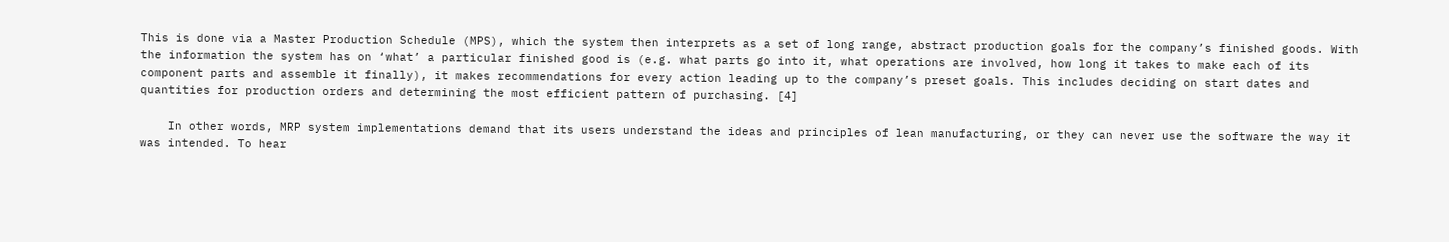This is done via a Master Production Schedule (MPS), which the system then interprets as a set of long range, abstract production goals for the company’s finished goods. With the information the system has on ‘what’ a particular finished good is (e.g. what parts go into it, what operations are involved, how long it takes to make each of its component parts and assemble it finally), it makes recommendations for every action leading up to the company’s preset goals. This includes deciding on start dates and quantities for production orders and determining the most efficient pattern of purchasing. [4]

    In other words, MRP system implementations demand that its users understand the ideas and principles of lean manufacturing, or they can never use the software the way it was intended. To hear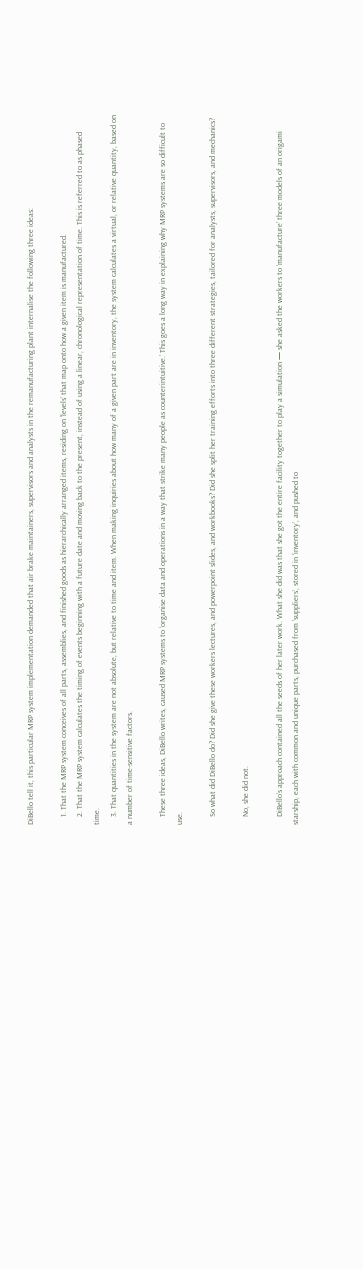DiBello tell it, this particular MRP system implementation demanded that air brake maintainers, supervisors and analysts in the remanufacturing plant internalise the following three ideas:

    1. That the MRP system conceives of all parts, assemblies, and finished goods as hierarchically arranged items, residing on ‘levels’ that map onto how a given item is manufactured.
    2. That the MRP system calculates the timing of events beginning with a future date and moving back to the present, instead of using a linear, chronological representation of time. This is referred to as phased time.
    3. That quantities in the system are not absolute, but relative to time and item. When making inquiries about how many of a given part are in inventory, the system calculates a virtual, or relative quantity, based on a number of time-sensitive factors.

    These three ideas, DiBello writes, caused MRP systems to ‘organise data and operations in a way that strike many people as counterintuitive.’ This goes a long way in explaining why MRP systems are so difficult to use.

    So what did DiBello do? Did she give these workers lectures, and powerpoint slides, and workbooks? Did she split her training efforts into three different strategies, tailored for analysts, supervisors, and mechanics?

    No, she did not.

    DiBello’s approach contained all the seeds of her later work. What she did was that she got the entire facility together to play a simulation — she asked the workers to ‘manufacture’ three models of an origami starship, each with common and unique parts, purchased from ‘suppliers’, stored in ‘inventory’, and pushed to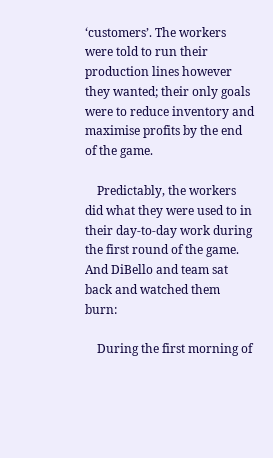‘customers’. The workers were told to run their production lines however they wanted; their only goals were to reduce inventory and maximise profits by the end of the game.

    Predictably, the workers did what they were used to in their day-to-day work during the first round of the game. And DiBello and team sat back and watched them burn:

    During the first morning of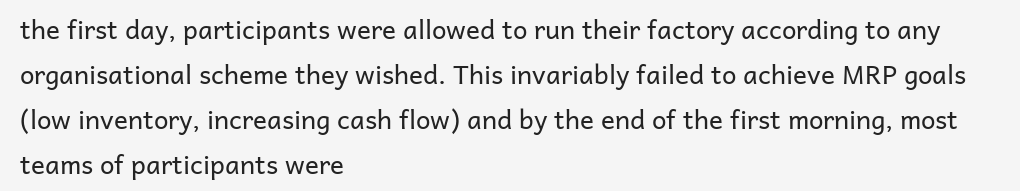the first day, participants were allowed to run their factory according to any organisational scheme they wished. This invariably failed to achieve MRP goals (low inventory, increasing cash flow) and by the end of the first morning, most teams of participants were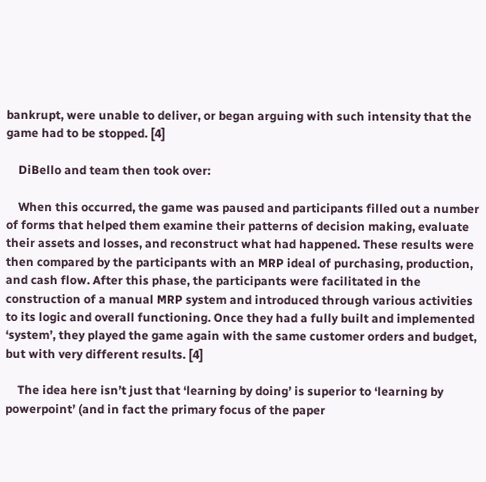bankrupt, were unable to deliver, or began arguing with such intensity that the game had to be stopped. [4]

    DiBello and team then took over:

    When this occurred, the game was paused and participants filled out a number of forms that helped them examine their patterns of decision making, evaluate their assets and losses, and reconstruct what had happened. These results were then compared by the participants with an MRP ideal of purchasing, production, and cash flow. After this phase, the participants were facilitated in the construction of a manual MRP system and introduced through various activities to its logic and overall functioning. Once they had a fully built and implemented ‘system’, they played the game again with the same customer orders and budget, but with very different results. [4]

    The idea here isn’t just that ‘learning by doing’ is superior to ‘learning by powerpoint’ (and in fact the primary focus of the paper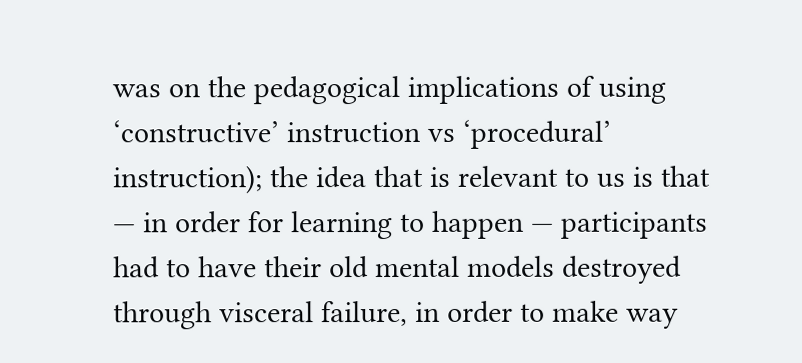was on the pedagogical implications of using ‘constructive’ instruction vs ‘procedural’ instruction); the idea that is relevant to us is that — in order for learning to happen — participants had to have their old mental models destroyed through visceral failure, in order to make way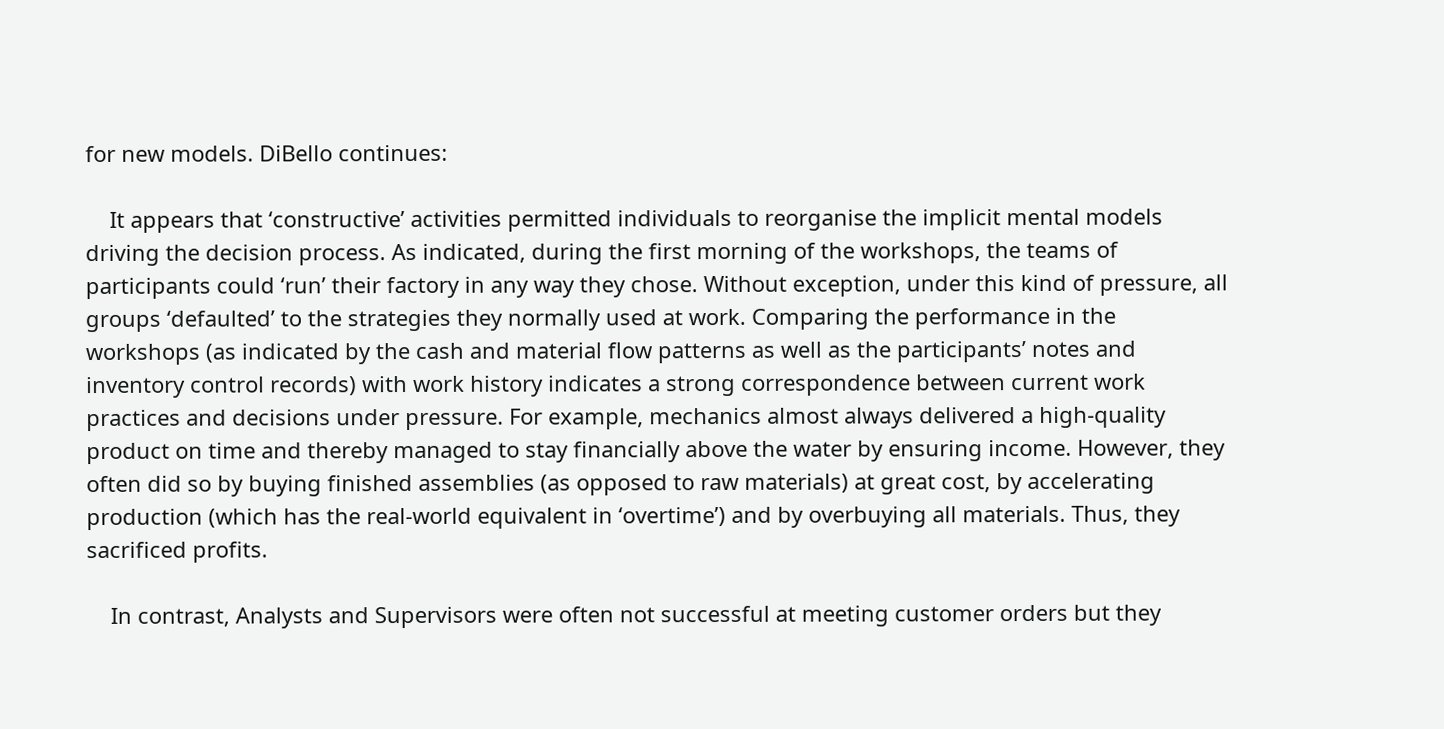for new models. DiBello continues:

    It appears that ‘constructive’ activities permitted individuals to reorganise the implicit mental models driving the decision process. As indicated, during the first morning of the workshops, the teams of participants could ‘run’ their factory in any way they chose. Without exception, under this kind of pressure, all groups ‘defaulted’ to the strategies they normally used at work. Comparing the performance in the workshops (as indicated by the cash and material flow patterns as well as the participants’ notes and inventory control records) with work history indicates a strong correspondence between current work practices and decisions under pressure. For example, mechanics almost always delivered a high-quality product on time and thereby managed to stay financially above the water by ensuring income. However, they often did so by buying finished assemblies (as opposed to raw materials) at great cost, by accelerating production (which has the real-world equivalent in ‘overtime’) and by overbuying all materials. Thus, they sacrificed profits.

    In contrast, Analysts and Supervisors were often not successful at meeting customer orders but they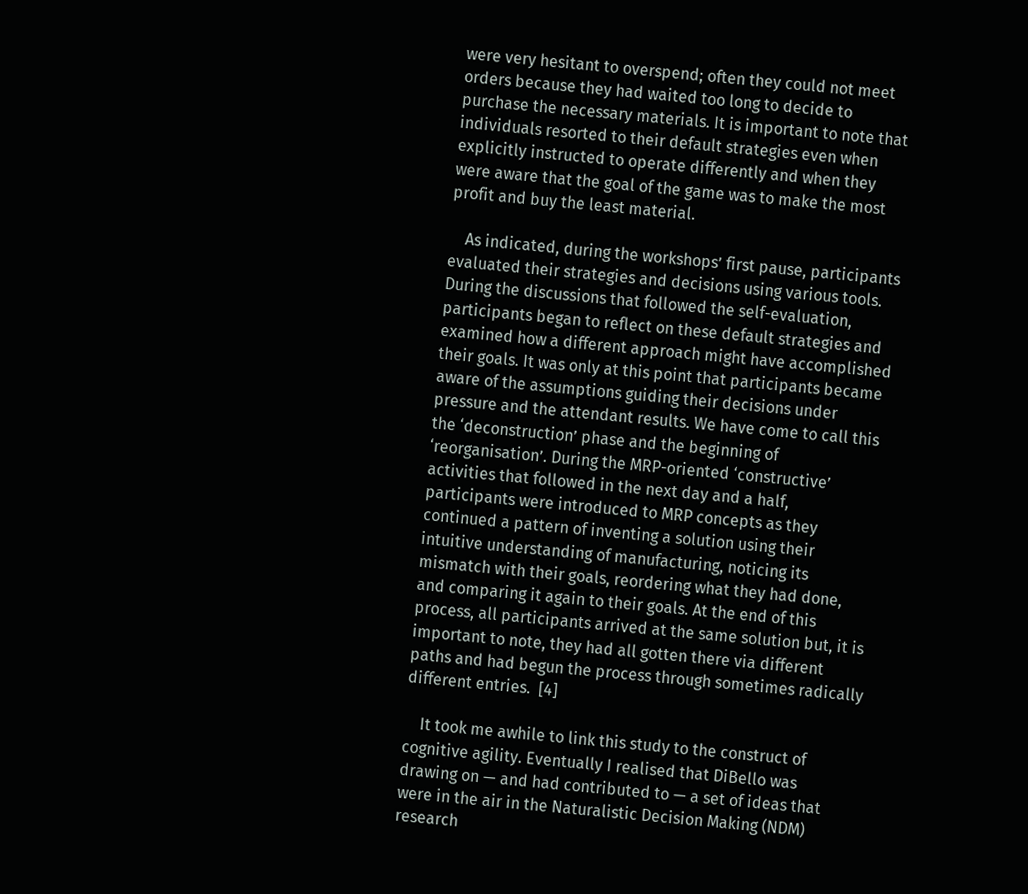were very hesitant to overspend; often they could not meet orders because they had waited too long to decide to purchase the necessary materials. It is important to note that individuals resorted to their default strategies even when explicitly instructed to operate differently and when they were aware that the goal of the game was to make the most profit and buy the least material.

    As indicated, during the workshops’ first pause, participants evaluated their strategies and decisions using various tools. During the discussions that followed the self-evaluation, participants began to reflect on these default strategies and examined how a different approach might have accomplished their goals. It was only at this point that participants became aware of the assumptions guiding their decisions under pressure and the attendant results. We have come to call this the ‘deconstruction’ phase and the beginning of ‘reorganisation’. During the MRP-oriented ‘constructive’ activities that followed in the next day and a half, participants were introduced to MRP concepts as they continued a pattern of inventing a solution using their intuitive understanding of manufacturing, noticing its mismatch with their goals, reordering what they had done, and comparing it again to their goals. At the end of this process, all participants arrived at the same solution but, it is important to note, they had all gotten there via different paths and had begun the process through sometimes radically different entries.  [4]

    It took me awhile to link this study to the construct of cognitive agility. Eventually I realised that DiBello was drawing on — and had contributed to — a set of ideas that were in the air in the Naturalistic Decision Making (NDM) research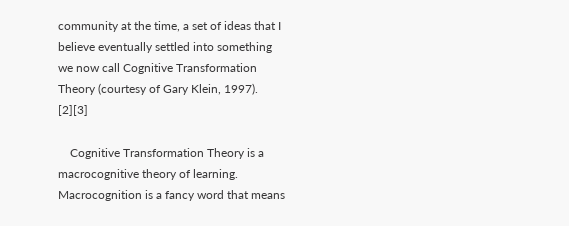community at the time, a set of ideas that I believe eventually settled into something we now call Cognitive Transformation Theory (courtesy of Gary Klein, 1997). [2][3]

    Cognitive Transformation Theory is a macrocognitive theory of learning. Macrocognition is a fancy word that means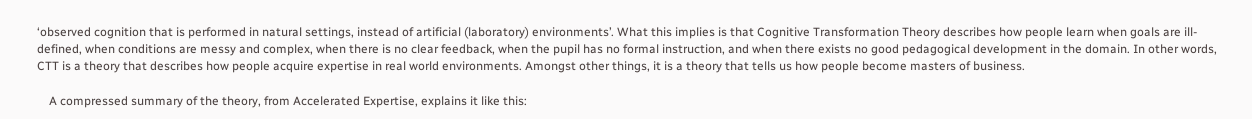‘observed cognition that is performed in natural settings, instead of artificial (laboratory) environments’. What this implies is that Cognitive Transformation Theory describes how people learn when goals are ill-defined, when conditions are messy and complex, when there is no clear feedback, when the pupil has no formal instruction, and when there exists no good pedagogical development in the domain. In other words, CTT is a theory that describes how people acquire expertise in real world environments. Amongst other things, it is a theory that tells us how people become masters of business.

    A compressed summary of the theory, from Accelerated Expertise, explains it like this: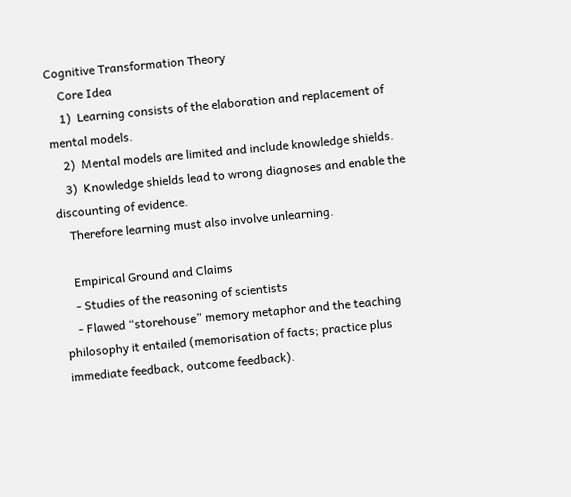Cognitive Transformation Theory
    Core Idea
    1)  Learning consists of the elaboration and replacement of mental models.
    2)  Mental models are limited and include knowledge shields.
    3)  Knowledge shields lead to wrong diagnoses and enable the discounting of evidence.
    Therefore learning must also involve unlearning.

    Empirical Ground and Claims
    - Studies of the reasoning of scientists
    - Flawed “storehouse” memory metaphor and the teaching philosophy it entailed (memorisation of facts; practice plus immediate feedback, outcome feedback).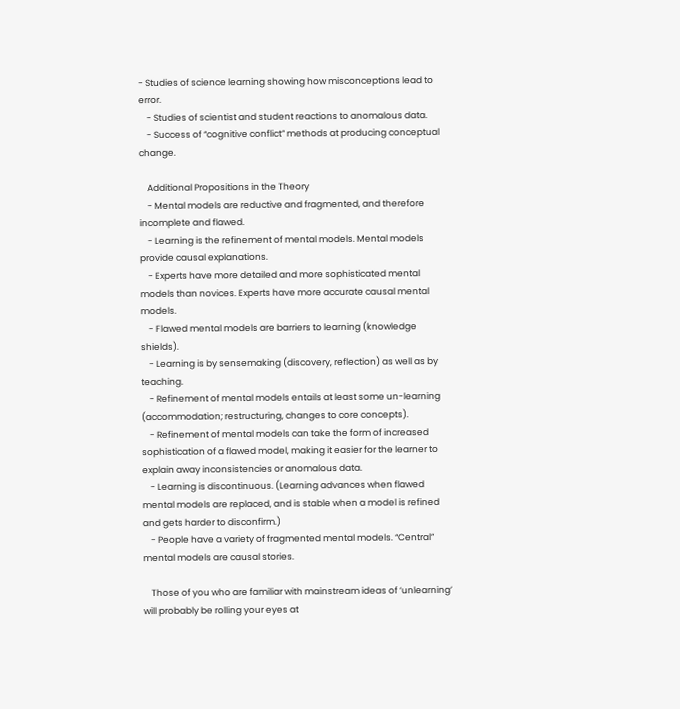- Studies of science learning showing how misconceptions lead to error.
    - Studies of scientist and student reactions to anomalous data.
    - Success of “cognitive conflict” methods at producing conceptual change.

    Additional Propositions in the Theory
    - Mental models are reductive and fragmented, and therefore incomplete and flawed.
    - Learning is the refinement of mental models. Mental models provide causal explanations.
    - Experts have more detailed and more sophisticated mental models than novices. Experts have more accurate causal mental models.
    - Flawed mental models are barriers to learning (knowledge shields).
    - Learning is by sensemaking (discovery, reflection) as well as by teaching.
    - Refinement of mental models entails at least some un-learning (accommodation; restructuring, changes to core concepts).
    - Refinement of mental models can take the form of increased sophistication of a flawed model, making it easier for the learner to explain away inconsistencies or anomalous data.
    - Learning is discontinuous. (Learning advances when flawed mental models are replaced, and is stable when a model is refined and gets harder to disconfirm.)
    - People have a variety of fragmented mental models. “Central” mental models are causal stories.

    Those of you who are familiar with mainstream ideas of ‘unlearning’ will probably be rolling your eyes at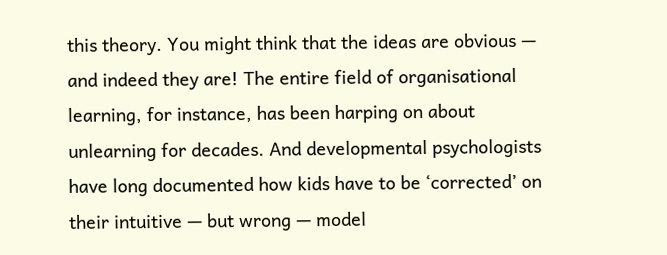this theory. You might think that the ideas are obvious — and indeed they are! The entire field of organisational learning, for instance, has been harping on about unlearning for decades. And developmental psychologists have long documented how kids have to be ‘corrected’ on their intuitive — but wrong — model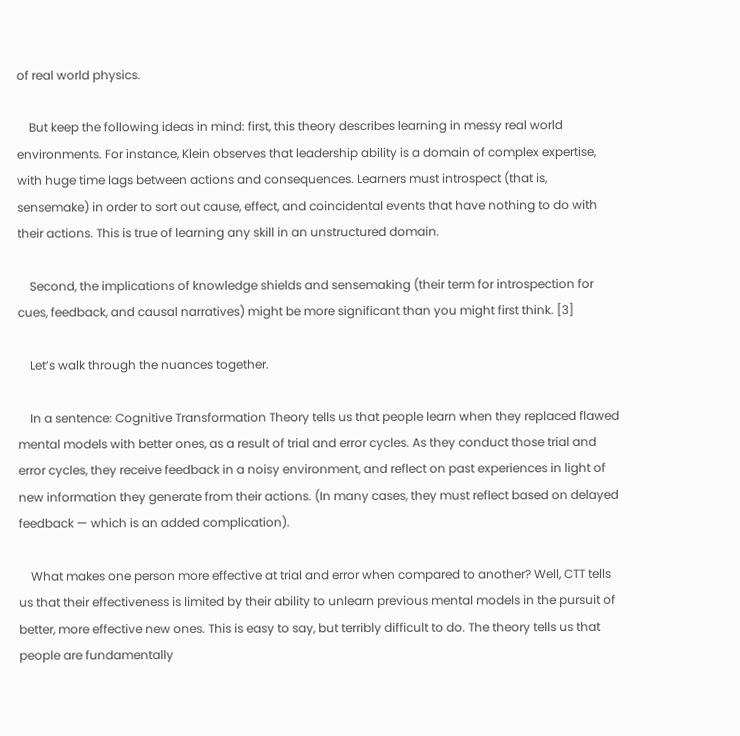of real world physics.

    But keep the following ideas in mind: first, this theory describes learning in messy real world environments. For instance, Klein observes that leadership ability is a domain of complex expertise, with huge time lags between actions and consequences. Learners must introspect (that is, sensemake) in order to sort out cause, effect, and coincidental events that have nothing to do with their actions. This is true of learning any skill in an unstructured domain.

    Second, the implications of knowledge shields and sensemaking (their term for introspection for cues, feedback, and causal narratives) might be more significant than you might first think. [3]

    Let’s walk through the nuances together.

    In a sentence: Cognitive Transformation Theory tells us that people learn when they replaced flawed mental models with better ones, as a result of trial and error cycles. As they conduct those trial and error cycles, they receive feedback in a noisy environment, and reflect on past experiences in light of new information they generate from their actions. (In many cases, they must reflect based on delayed feedback — which is an added complication).

    What makes one person more effective at trial and error when compared to another? Well, CTT tells us that their effectiveness is limited by their ability to unlearn previous mental models in the pursuit of better, more effective new ones. This is easy to say, but terribly difficult to do. The theory tells us that people are fundamentally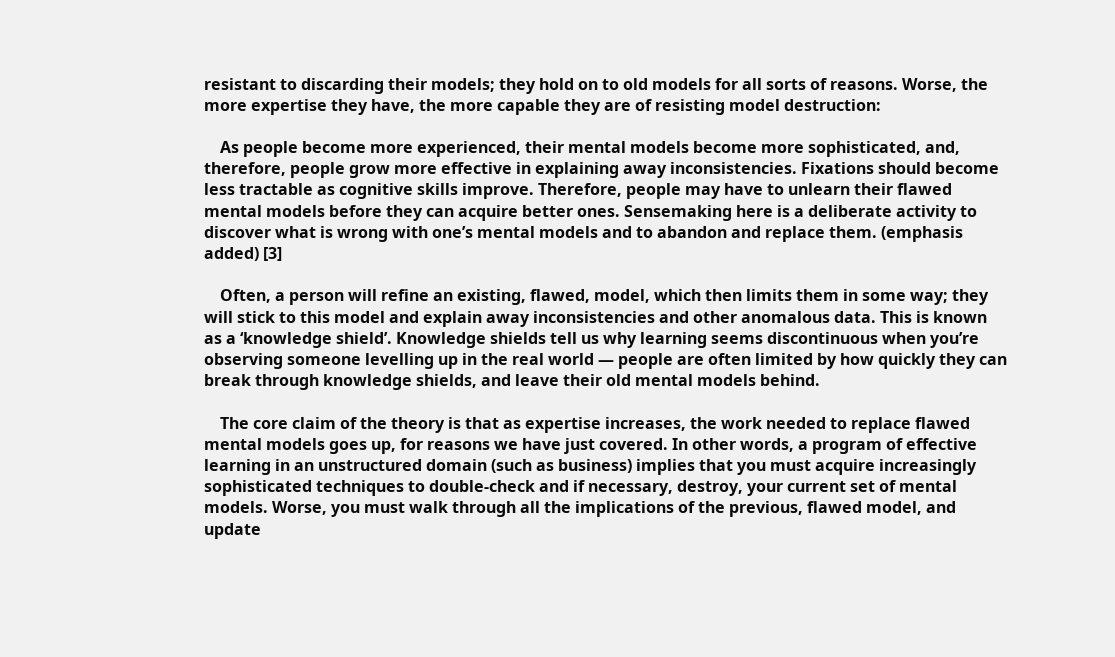resistant to discarding their models; they hold on to old models for all sorts of reasons. Worse, the more expertise they have, the more capable they are of resisting model destruction:

    As people become more experienced, their mental models become more sophisticated, and, therefore, people grow more effective in explaining away inconsistencies. Fixations should become less tractable as cognitive skills improve. Therefore, people may have to unlearn their flawed mental models before they can acquire better ones. Sensemaking here is a deliberate activity to discover what is wrong with one’s mental models and to abandon and replace them. (emphasis added) [3]

    Often, a person will refine an existing, flawed, model, which then limits them in some way; they will stick to this model and explain away inconsistencies and other anomalous data. This is known as a ‘knowledge shield’. Knowledge shields tell us why learning seems discontinuous when you’re observing someone levelling up in the real world — people are often limited by how quickly they can break through knowledge shields, and leave their old mental models behind.

    The core claim of the theory is that as expertise increases, the work needed to replace flawed mental models goes up, for reasons we have just covered. In other words, a program of effective learning in an unstructured domain (such as business) implies that you must acquire increasingly sophisticated techniques to double-check and if necessary, destroy, your current set of mental models. Worse, you must walk through all the implications of the previous, flawed model, and update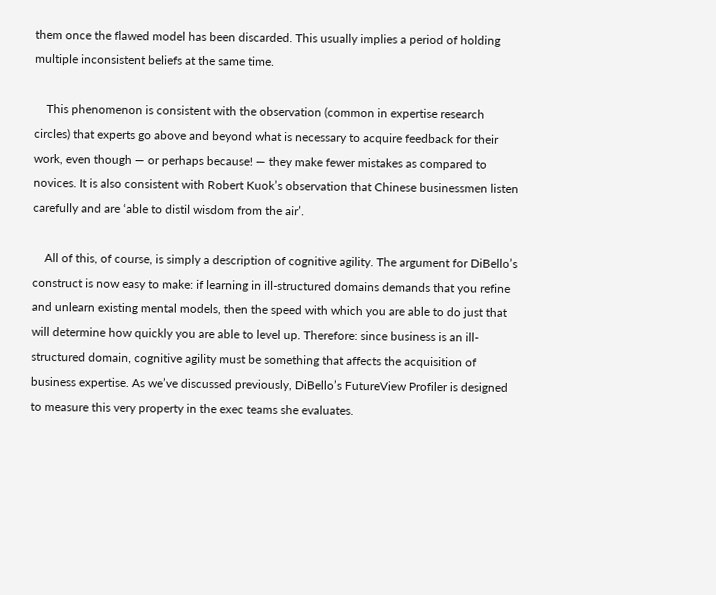them once the flawed model has been discarded. This usually implies a period of holding multiple inconsistent beliefs at the same time.

    This phenomenon is consistent with the observation (common in expertise research circles) that experts go above and beyond what is necessary to acquire feedback for their work, even though — or perhaps because! — they make fewer mistakes as compared to novices. It is also consistent with Robert Kuok’s observation that Chinese businessmen listen carefully and are ‘able to distil wisdom from the air’.

    All of this, of course, is simply a description of cognitive agility. The argument for DiBello’s construct is now easy to make: if learning in ill-structured domains demands that you refine and unlearn existing mental models, then the speed with which you are able to do just that will determine how quickly you are able to level up. Therefore: since business is an ill-structured domain, cognitive agility must be something that affects the acquisition of business expertise. As we’ve discussed previously, DiBello’s FutureView Profiler is designed to measure this very property in the exec teams she evaluates.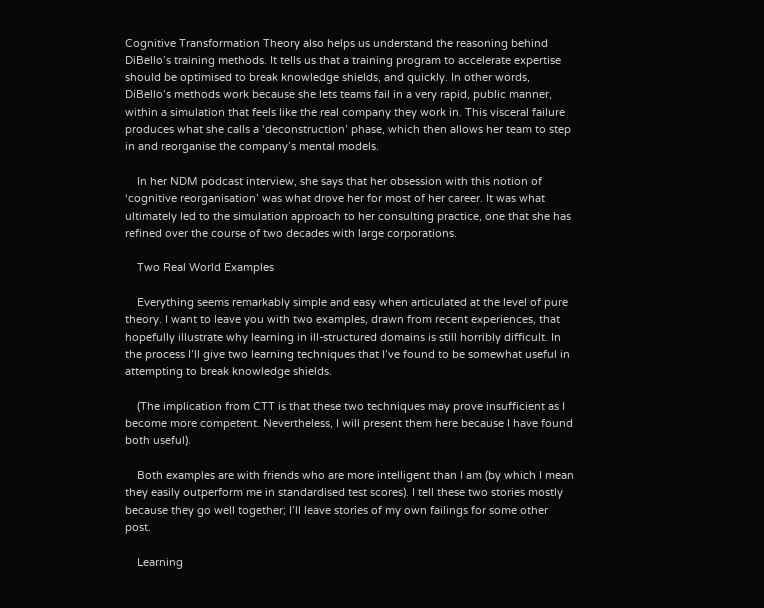Cognitive Transformation Theory also helps us understand the reasoning behind DiBello’s training methods. It tells us that a training program to accelerate expertise should be optimised to break knowledge shields, and quickly. In other words, DiBello’s methods work because she lets teams fail in a very rapid, public manner, within a simulation that feels like the real company they work in. This visceral failure produces what she calls a ‘deconstruction’ phase, which then allows her team to step in and reorganise the company’s mental models.

    In her NDM podcast interview, she says that her obsession with this notion of ‘cognitive reorganisation’ was what drove her for most of her career. It was what ultimately led to the simulation approach to her consulting practice, one that she has refined over the course of two decades with large corporations.

    Two Real World Examples

    Everything seems remarkably simple and easy when articulated at the level of pure theory. I want to leave you with two examples, drawn from recent experiences, that hopefully illustrate why learning in ill-structured domains is still horribly difficult. In the process I’ll give two learning techniques that I’ve found to be somewhat useful in attempting to break knowledge shields.

    (The implication from CTT is that these two techniques may prove insufficient as I become more competent. Nevertheless, I will present them here because I have found both useful).

    Both examples are with friends who are more intelligent than I am (by which I mean they easily outperform me in standardised test scores). I tell these two stories mostly because they go well together; I’ll leave stories of my own failings for some other post.

    Learning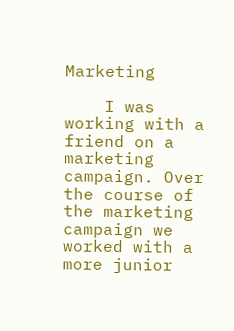Marketing

    I was working with a friend on a marketing campaign. Over the course of the marketing campaign we worked with a more junior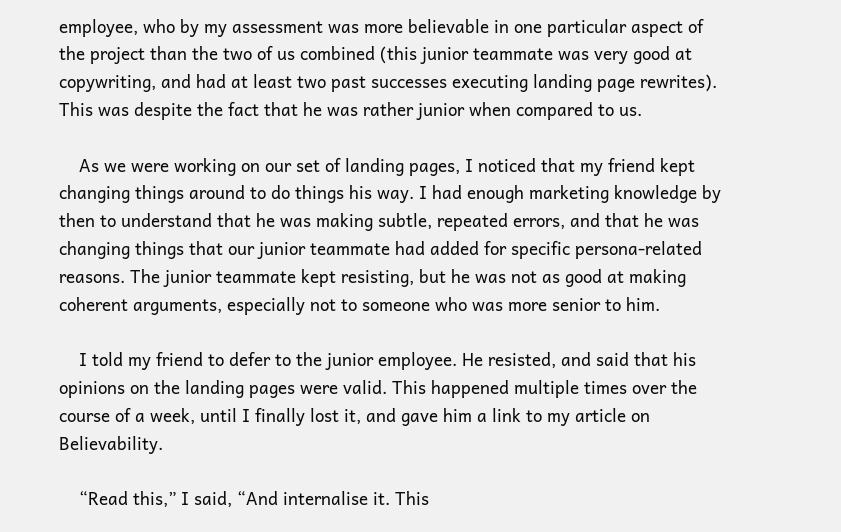employee, who by my assessment was more believable in one particular aspect of the project than the two of us combined (this junior teammate was very good at copywriting, and had at least two past successes executing landing page rewrites). This was despite the fact that he was rather junior when compared to us.

    As we were working on our set of landing pages, I noticed that my friend kept changing things around to do things his way. I had enough marketing knowledge by then to understand that he was making subtle, repeated errors, and that he was changing things that our junior teammate had added for specific persona-related reasons. The junior teammate kept resisting, but he was not as good at making coherent arguments, especially not to someone who was more senior to him.

    I told my friend to defer to the junior employee. He resisted, and said that his opinions on the landing pages were valid. This happened multiple times over the course of a week, until I finally lost it, and gave him a link to my article on Believability.

    “Read this,” I said, “And internalise it. This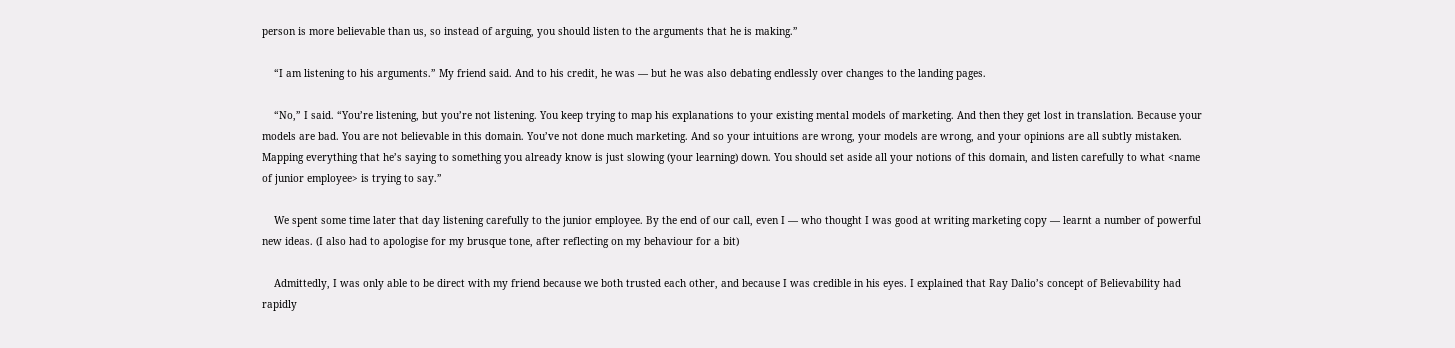person is more believable than us, so instead of arguing, you should listen to the arguments that he is making.”

    “I am listening to his arguments.” My friend said. And to his credit, he was — but he was also debating endlessly over changes to the landing pages.

    “No,” I said. “You’re listening, but you’re not listening. You keep trying to map his explanations to your existing mental models of marketing. And then they get lost in translation. Because your models are bad. You are not believable in this domain. You’ve not done much marketing. And so your intuitions are wrong, your models are wrong, and your opinions are all subtly mistaken. Mapping everything that he’s saying to something you already know is just slowing (your learning) down. You should set aside all your notions of this domain, and listen carefully to what <name of junior employee> is trying to say.”

    We spent some time later that day listening carefully to the junior employee. By the end of our call, even I — who thought I was good at writing marketing copy — learnt a number of powerful new ideas. (I also had to apologise for my brusque tone, after reflecting on my behaviour for a bit)

    Admittedly, I was only able to be direct with my friend because we both trusted each other, and because I was credible in his eyes. I explained that Ray Dalio’s concept of Believability had rapidly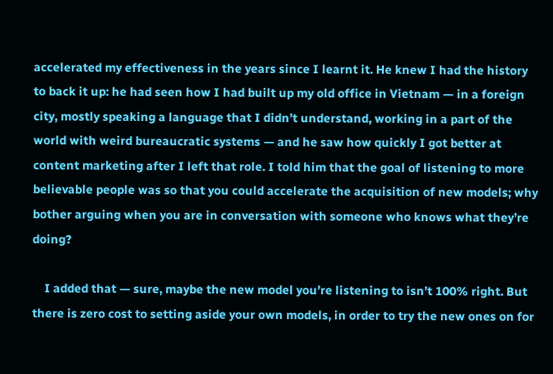accelerated my effectiveness in the years since I learnt it. He knew I had the history to back it up: he had seen how I had built up my old office in Vietnam — in a foreign city, mostly speaking a language that I didn’t understand, working in a part of the world with weird bureaucratic systems — and he saw how quickly I got better at content marketing after I left that role. I told him that the goal of listening to more believable people was so that you could accelerate the acquisition of new models; why bother arguing when you are in conversation with someone who knows what they’re doing?

    I added that — sure, maybe the new model you’re listening to isn’t 100% right. But there is zero cost to setting aside your own models, in order to try the new ones on for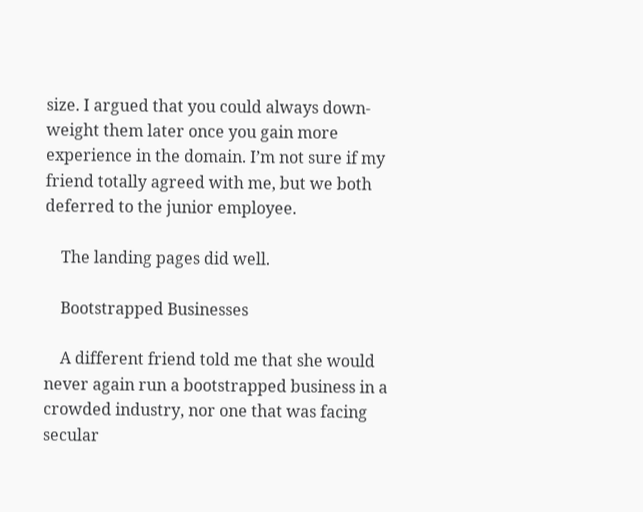size. I argued that you could always down-weight them later once you gain more experience in the domain. I’m not sure if my friend totally agreed with me, but we both deferred to the junior employee.

    The landing pages did well.

    Bootstrapped Businesses

    A different friend told me that she would never again run a bootstrapped business in a crowded industry, nor one that was facing secular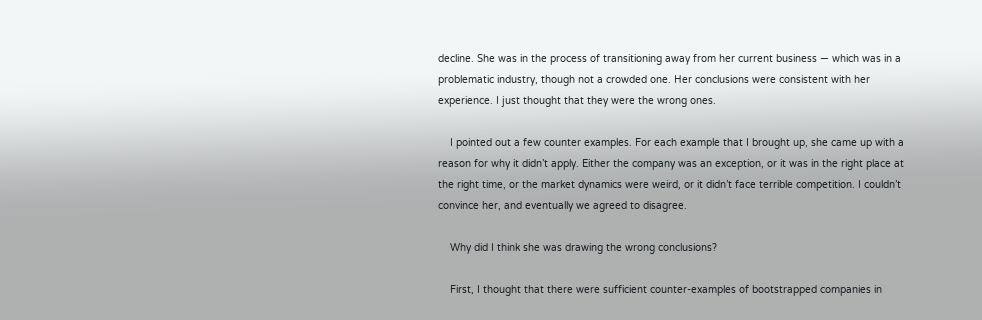decline. She was in the process of transitioning away from her current business — which was in a problematic industry, though not a crowded one. Her conclusions were consistent with her experience. I just thought that they were the wrong ones.

    I pointed out a few counter examples. For each example that I brought up, she came up with a reason for why it didn’t apply. Either the company was an exception, or it was in the right place at the right time, or the market dynamics were weird, or it didn’t face terrible competition. I couldn’t convince her, and eventually we agreed to disagree.

    Why did I think she was drawing the wrong conclusions?

    First, I thought that there were sufficient counter-examples of bootstrapped companies in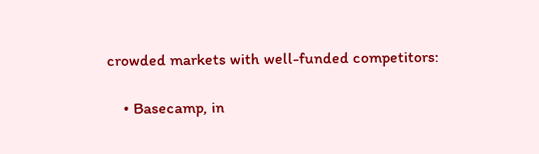crowded markets with well-funded competitors:

    • Basecamp, in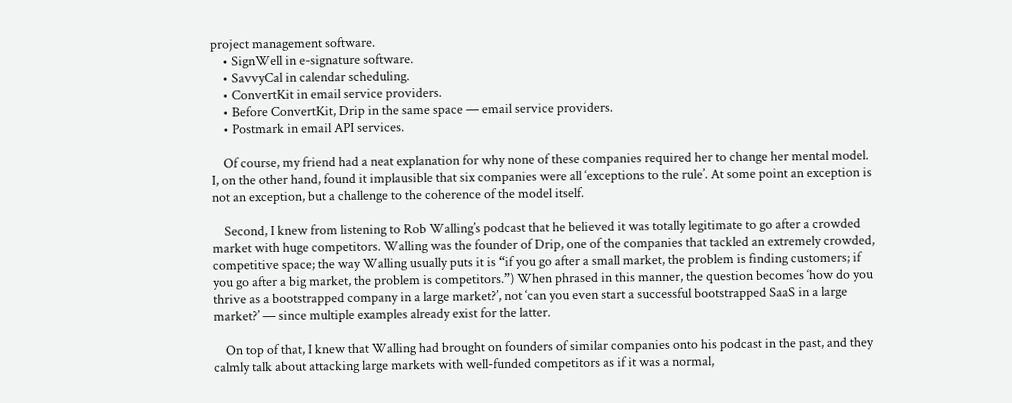project management software.
    • SignWell in e-signature software.
    • SavvyCal in calendar scheduling.
    • ConvertKit in email service providers.
    • Before ConvertKit, Drip in the same space — email service providers.
    • Postmark in email API services.

    Of course, my friend had a neat explanation for why none of these companies required her to change her mental model. I, on the other hand, found it implausible that six companies were all ‘exceptions to the rule’. At some point an exception is not an exception, but a challenge to the coherence of the model itself.

    Second, I knew from listening to Rob Walling’s podcast that he believed it was totally legitimate to go after a crowded market with huge competitors. Walling was the founder of Drip, one of the companies that tackled an extremely crowded, competitive space; the way Walling usually puts it is “if you go after a small market, the problem is finding customers; if you go after a big market, the problem is competitors.”) When phrased in this manner, the question becomes ‘how do you thrive as a bootstrapped company in a large market?’, not ‘can you even start a successful bootstrapped SaaS in a large market?’ — since multiple examples already exist for the latter.

    On top of that, I knew that Walling had brought on founders of similar companies onto his podcast in the past, and they calmly talk about attacking large markets with well-funded competitors as if it was a normal,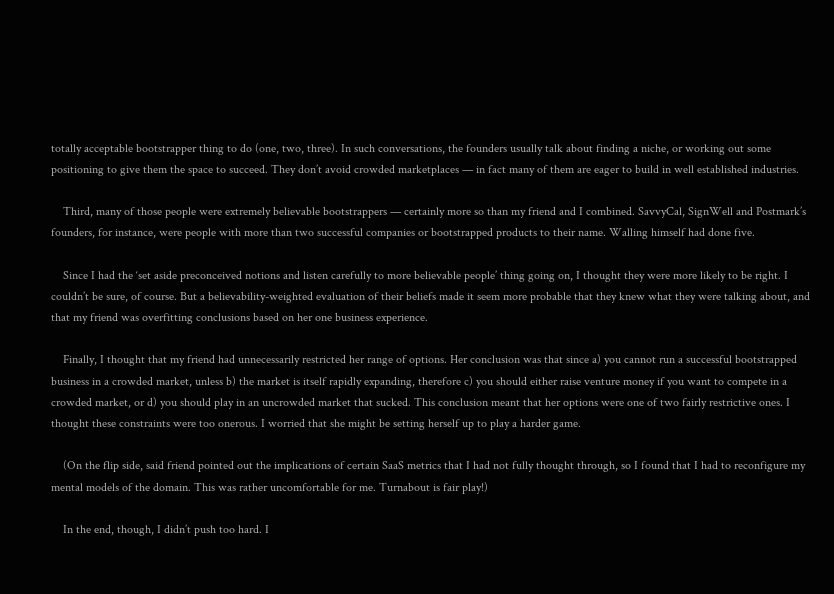totally acceptable bootstrapper thing to do (one, two, three). In such conversations, the founders usually talk about finding a niche, or working out some positioning to give them the space to succeed. They don’t avoid crowded marketplaces — in fact many of them are eager to build in well established industries.

    Third, many of those people were extremely believable bootstrappers — certainly more so than my friend and I combined. SavvyCal, SignWell and Postmark’s founders, for instance, were people with more than two successful companies or bootstrapped products to their name. Walling himself had done five.

    Since I had the ‘set aside preconceived notions and listen carefully to more believable people’ thing going on, I thought they were more likely to be right. I couldn’t be sure, of course. But a believability-weighted evaluation of their beliefs made it seem more probable that they knew what they were talking about, and that my friend was overfitting conclusions based on her one business experience.

    Finally, I thought that my friend had unnecessarily restricted her range of options. Her conclusion was that since a) you cannot run a successful bootstrapped business in a crowded market, unless b) the market is itself rapidly expanding, therefore c) you should either raise venture money if you want to compete in a crowded market, or d) you should play in an uncrowded market that sucked. This conclusion meant that her options were one of two fairly restrictive ones. I thought these constraints were too onerous. I worried that she might be setting herself up to play a harder game.

    (On the flip side, said friend pointed out the implications of certain SaaS metrics that I had not fully thought through, so I found that I had to reconfigure my mental models of the domain. This was rather uncomfortable for me. Turnabout is fair play!)

    In the end, though, I didn’t push too hard. I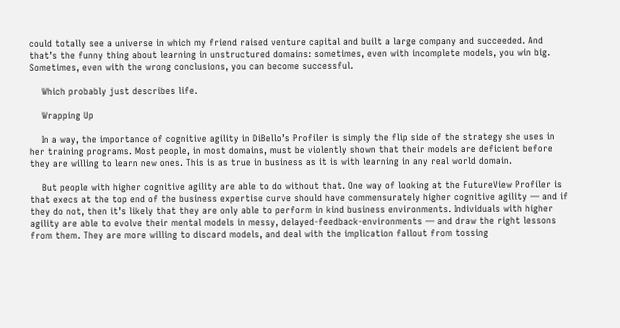could totally see a universe in which my friend raised venture capital and built a large company and succeeded. And that’s the funny thing about learning in unstructured domains: sometimes, even with incomplete models, you win big. Sometimes, even with the wrong conclusions, you can become successful.

    Which probably just describes life.

    Wrapping Up

    In a way, the importance of cognitive agility in DiBello’s Profiler is simply the flip side of the strategy she uses in her training programs. Most people, in most domains, must be violently shown that their models are deficient before they are willing to learn new ones. This is as true in business as it is with learning in any real world domain.

    But people with higher cognitive agility are able to do without that. One way of looking at the FutureView Profiler is that execs at the top end of the business expertise curve should have commensurately higher cognitive agility — and if they do not, then it’s likely that they are only able to perform in kind business environments. Individuals with higher agility are able to evolve their mental models in messy, delayed-feedback-environments — and draw the right lessons from them. They are more willing to discard models, and deal with the implication fallout from tossing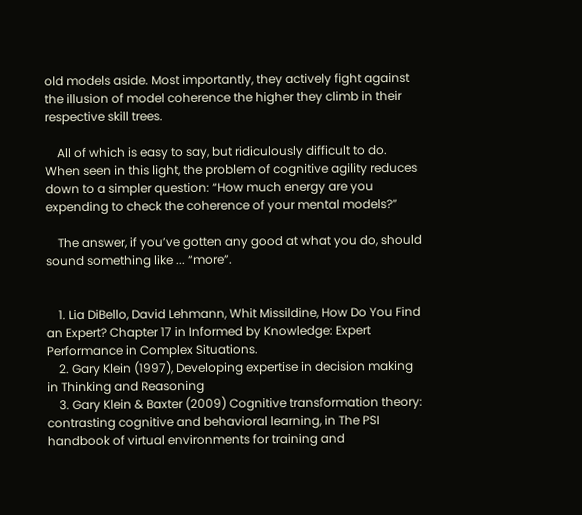old models aside. Most importantly, they actively fight against the illusion of model coherence the higher they climb in their respective skill trees.

    All of which is easy to say, but ridiculously difficult to do. When seen in this light, the problem of cognitive agility reduces down to a simpler question: “How much energy are you expending to check the coherence of your mental models?”

    The answer, if you’ve gotten any good at what you do, should sound something like ... “more”.


    1. Lia DiBello, David Lehmann, Whit Missildine, How Do You Find an Expert? Chapter 17 in Informed by Knowledge: Expert Performance in Complex Situations.
    2. Gary Klein (1997), Developing expertise in decision making in Thinking and Reasoning
    3. Gary Klein & Baxter (2009) Cognitive transformation theory: contrasting cognitive and behavioral learning, in The PSI handbook of virtual environments for training and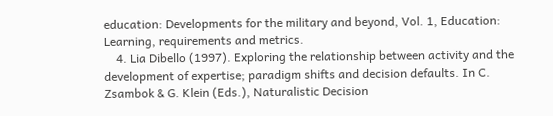education: Developments for the military and beyond, Vol. 1, Education: Learning, requirements and metrics.
    4. Lia Dibello (1997). Exploring the relationship between activity and the development of expertise; paradigm shifts and decision defaults. In C. Zsambok & G. Klein (Eds.), Naturalistic Decision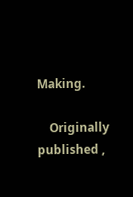Making.

    Originally published ,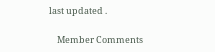last updated .

    Member Comments